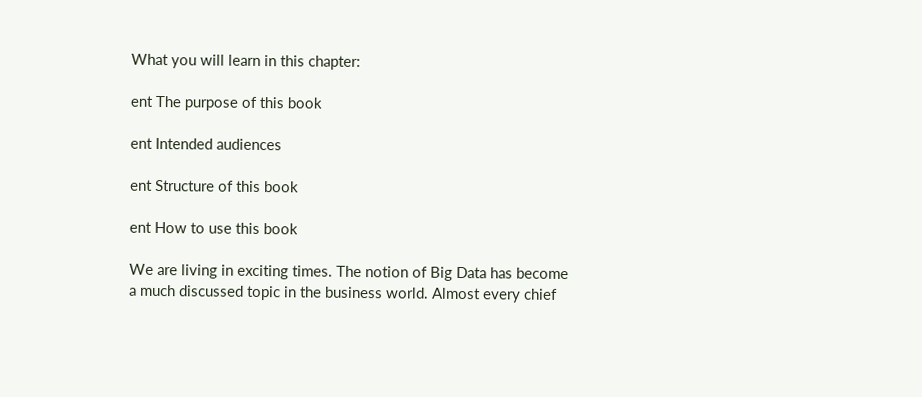What you will learn in this chapter:

ent The purpose of this book

ent Intended audiences

ent Structure of this book

ent How to use this book

We are living in exciting times. The notion of Big Data has become a much discussed topic in the business world. Almost every chief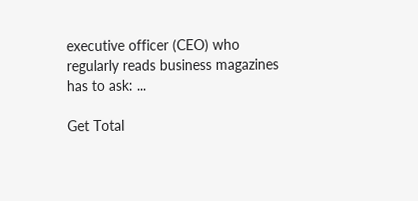executive officer (CEO) who regularly reads business magazines has to ask: ...

Get Total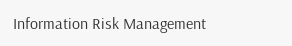Information Risk Management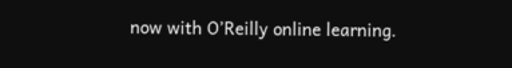now with O’Reilly online learning.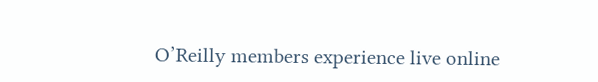O’Reilly members experience live online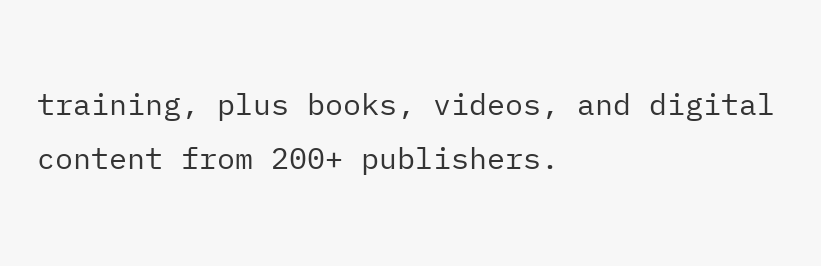training, plus books, videos, and digital content from 200+ publishers.